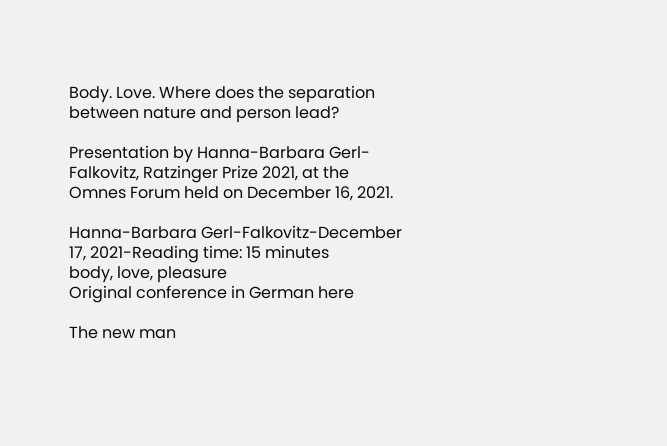Body. Love. Where does the separation between nature and person lead?

Presentation by Hanna-Barbara Gerl-Falkovitz, Ratzinger Prize 2021, at the Omnes Forum held on December 16, 2021.

Hanna-Barbara Gerl-Falkovitz-December 17, 2021-Reading time: 15 minutes
body, love, pleasure
Original conference in German here

The new man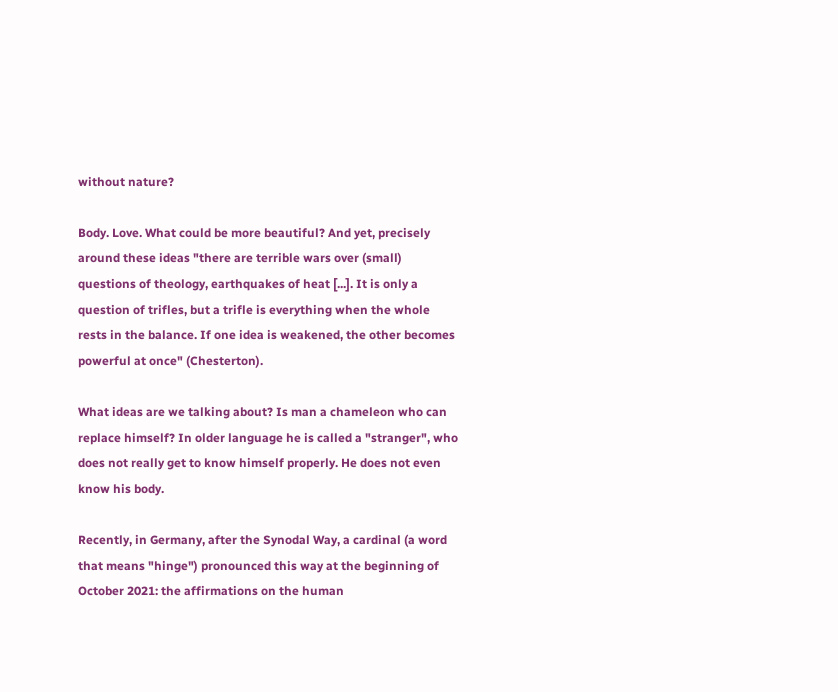without nature?

Body. Love. What could be more beautiful? And yet, precisely around these ideas "there are terrible wars over (small) questions of theology, earthquakes of heat [...]. It is only a question of trifles, but a trifle is everything when the whole rests in the balance. If one idea is weakened, the other becomes powerful at once" (Chesterton).

What ideas are we talking about? Is man a chameleon who can replace himself? In older language he is called a "stranger", who does not really get to know himself properly. He does not even know his body.

Recently, in Germany, after the Synodal Way, a cardinal (a word that means "hinge") pronounced this way at the beginning of October 2021: the affirmations on the human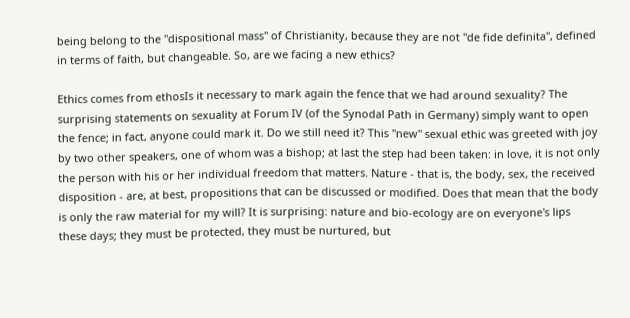being belong to the "dispositional mass" of Christianity, because they are not "de fide definita", defined in terms of faith, but changeable. So, are we facing a new ethics?

Ethics comes from ethosIs it necessary to mark again the fence that we had around sexuality? The surprising statements on sexuality at Forum IV (of the Synodal Path in Germany) simply want to open the fence; in fact, anyone could mark it. Do we still need it? This "new" sexual ethic was greeted with joy by two other speakers, one of whom was a bishop; at last the step had been taken: in love, it is not only the person with his or her individual freedom that matters. Nature - that is, the body, sex, the received disposition - are, at best, propositions that can be discussed or modified. Does that mean that the body is only the raw material for my will? It is surprising: nature and bio-ecology are on everyone's lips these days; they must be protected, they must be nurtured, but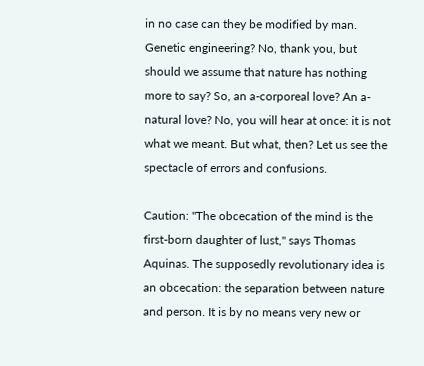in no case can they be modified by man. Genetic engineering? No, thank you, but should we assume that nature has nothing more to say? So, an a-corporeal love? An a-natural love? No, you will hear at once: it is not what we meant. But what, then? Let us see the spectacle of errors and confusions.

Caution: "The obcecation of the mind is the first-born daughter of lust," says Thomas Aquinas. The supposedly revolutionary idea is an obcecation: the separation between nature and person. It is by no means very new or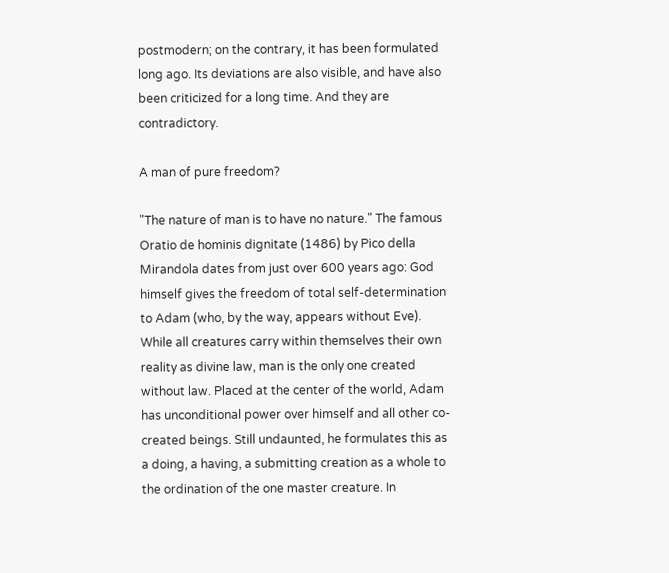postmodern; on the contrary, it has been formulated long ago. Its deviations are also visible, and have also been criticized for a long time. And they are contradictory.

A man of pure freedom?

"The nature of man is to have no nature." The famous Oratio de hominis dignitate (1486) by Pico della Mirandola dates from just over 600 years ago: God himself gives the freedom of total self-determination to Adam (who, by the way, appears without Eve). While all creatures carry within themselves their own reality as divine law, man is the only one created without law. Placed at the center of the world, Adam has unconditional power over himself and all other co-created beings. Still undaunted, he formulates this as a doing, a having, a submitting creation as a whole to the ordination of the one master creature. In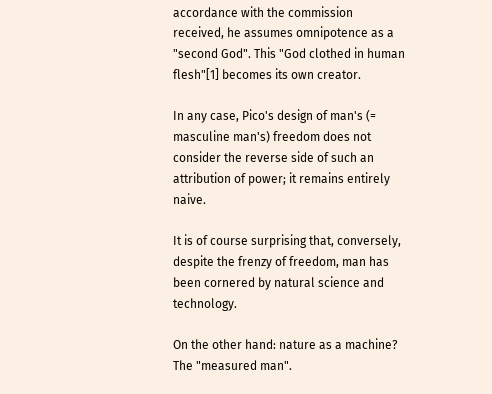accordance with the commission received, he assumes omnipotence as a "second God". This "God clothed in human flesh"[1] becomes its own creator.

In any case, Pico's design of man's (= masculine man's) freedom does not consider the reverse side of such an attribution of power; it remains entirely naive.

It is of course surprising that, conversely, despite the frenzy of freedom, man has been cornered by natural science and technology.

On the other hand: nature as a machine? The "measured man".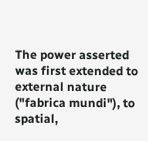The power asserted was first extended to external nature ("fabrica mundi"), to spatial,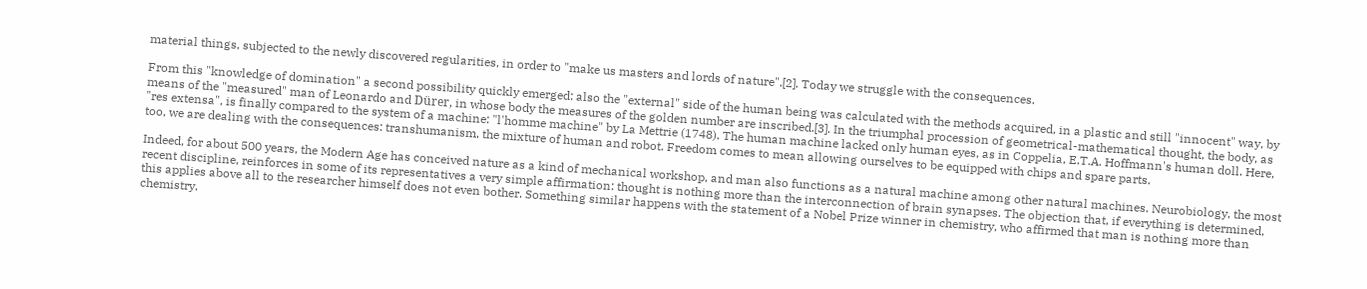material things, subjected to the newly discovered regularities, in order to "make us masters and lords of nature".[2]. Today we struggle with the consequences.

From this "knowledge of domination" a second possibility quickly emerged: also the "external" side of the human being was calculated with the methods acquired, in a plastic and still "innocent" way, by means of the "measured" man of Leonardo and Dürer, in whose body the measures of the golden number are inscribed.[3]. In the triumphal procession of geometrical-mathematical thought, the body, as "res extensa", is finally compared to the system of a machine: "l'homme machine" by La Mettrie (1748). The human machine lacked only human eyes, as in Coppelia, E.T.A. Hoffmann's human doll. Here, too, we are dealing with the consequences: transhumanism, the mixture of human and robot. Freedom comes to mean allowing ourselves to be equipped with chips and spare parts.

Indeed, for about 500 years, the Modern Age has conceived nature as a kind of mechanical workshop, and man also functions as a natural machine among other natural machines. Neurobiology, the most recent discipline, reinforces in some of its representatives a very simple affirmation: thought is nothing more than the interconnection of brain synapses. The objection that, if everything is determined, this applies above all to the researcher himself does not even bother. Something similar happens with the statement of a Nobel Prize winner in chemistry, who affirmed that man is nothing more than chemistry.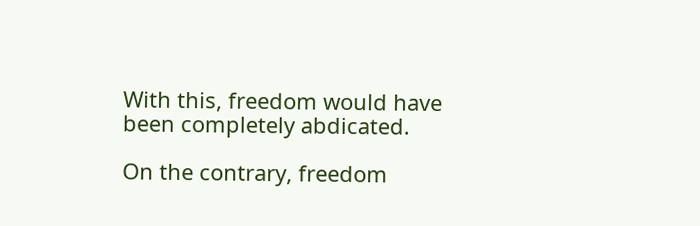With this, freedom would have been completely abdicated.

On the contrary, freedom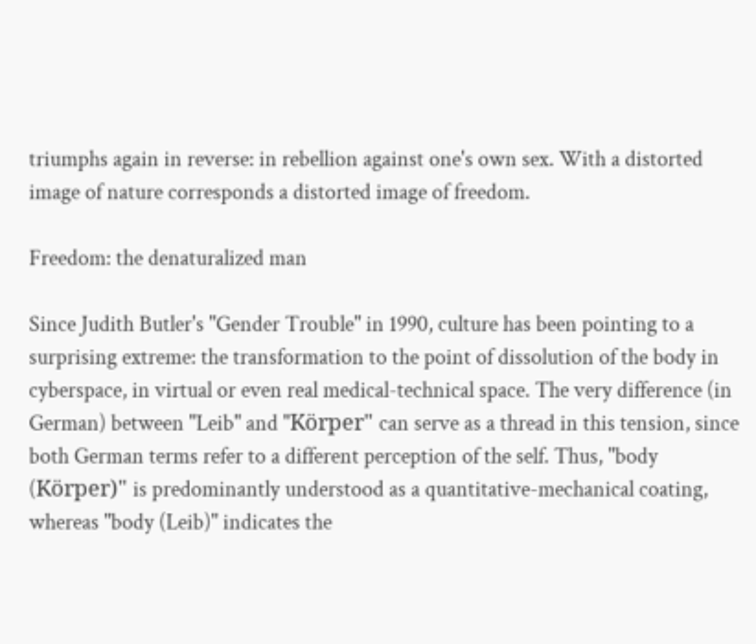triumphs again in reverse: in rebellion against one's own sex. With a distorted image of nature corresponds a distorted image of freedom.

Freedom: the denaturalized man

Since Judith Butler's "Gender Trouble" in 1990, culture has been pointing to a surprising extreme: the transformation to the point of dissolution of the body in cyberspace, in virtual or even real medical-technical space. The very difference (in German) between "Leib" and "Körper" can serve as a thread in this tension, since both German terms refer to a different perception of the self. Thus, "body (Körper)" is predominantly understood as a quantitative-mechanical coating, whereas "body (Leib)" indicates the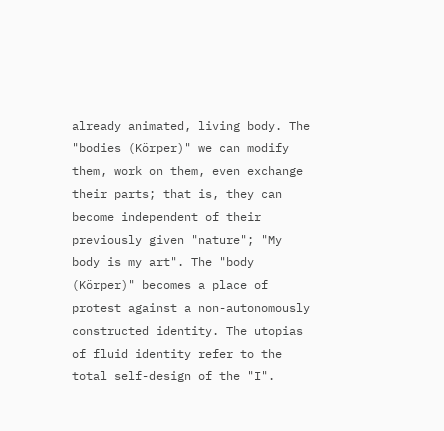already animated, living body. The "bodies (Körper)" we can modify them, work on them, even exchange their parts; that is, they can become independent of their previously given "nature"; "My body is my art". The "body (Körper)" becomes a place of protest against a non-autonomously constructed identity. The utopias of fluid identity refer to the total self-design of the "I".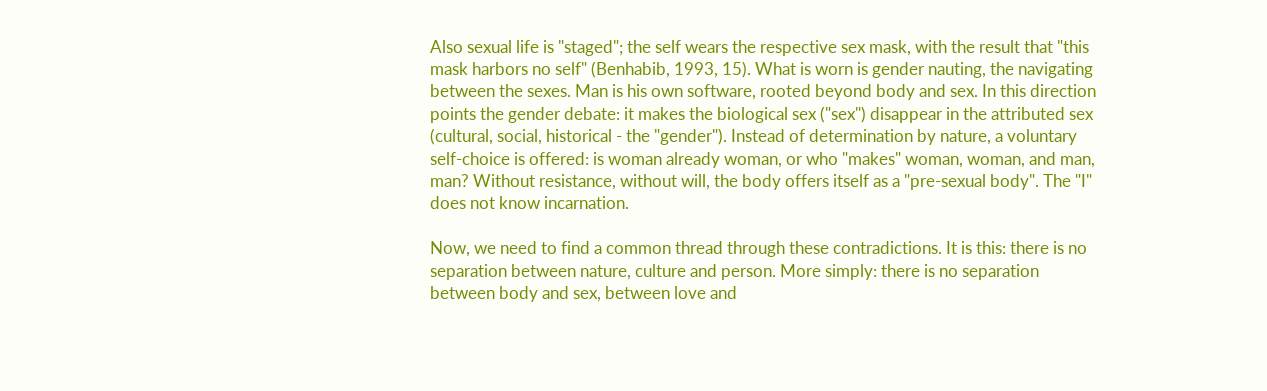Also sexual life is "staged"; the self wears the respective sex mask, with the result that "this mask harbors no self" (Benhabib, 1993, 15). What is worn is gender nauting, the navigating between the sexes. Man is his own software, rooted beyond body and sex. In this direction points the gender debate: it makes the biological sex ("sex") disappear in the attributed sex (cultural, social, historical - the "gender"). Instead of determination by nature, a voluntary self-choice is offered: is woman already woman, or who "makes" woman, woman, and man, man? Without resistance, without will, the body offers itself as a "pre-sexual body". The "I" does not know incarnation.

Now, we need to find a common thread through these contradictions. It is this: there is no separation between nature, culture and person. More simply: there is no separation between body and sex, between love and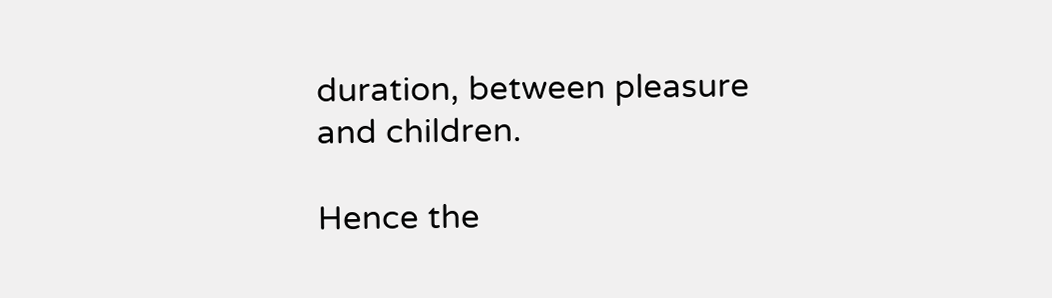duration, between pleasure and children.

Hence the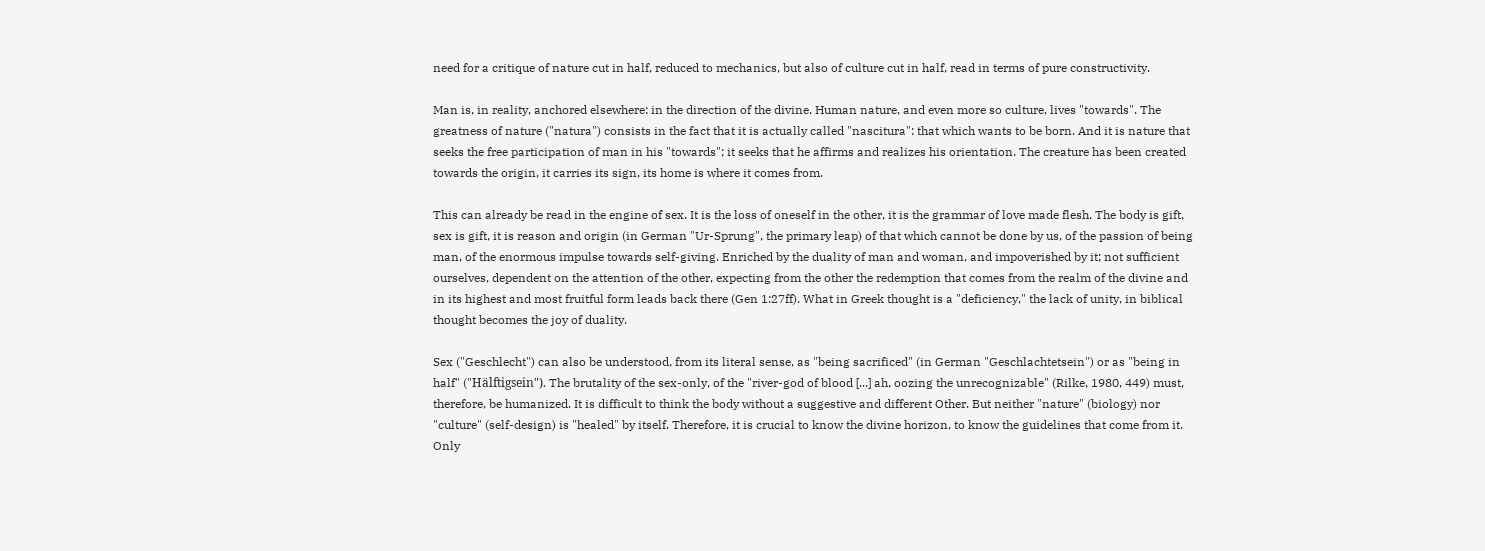need for a critique of nature cut in half, reduced to mechanics, but also of culture cut in half, read in terms of pure constructivity.

Man is, in reality, anchored elsewhere: in the direction of the divine. Human nature, and even more so culture, lives "towards". The greatness of nature ("natura") consists in the fact that it is actually called "nascitura": that which wants to be born. And it is nature that seeks the free participation of man in his "towards"; it seeks that he affirms and realizes his orientation. The creature has been created towards the origin, it carries its sign, its home is where it comes from.

This can already be read in the engine of sex. It is the loss of oneself in the other, it is the grammar of love made flesh. The body is gift, sex is gift, it is reason and origin (in German "Ur-Sprung", the primary leap) of that which cannot be done by us, of the passion of being man, of the enormous impulse towards self-giving. Enriched by the duality of man and woman, and impoverished by it; not sufficient ourselves, dependent on the attention of the other, expecting from the other the redemption that comes from the realm of the divine and in its highest and most fruitful form leads back there (Gen 1:27ff). What in Greek thought is a "deficiency," the lack of unity, in biblical thought becomes the joy of duality.

Sex ("Geschlecht") can also be understood, from its literal sense, as "being sacrificed" (in German "Geschlachtetsein") or as "being in half" ("Hälftigsein"). The brutality of the sex-only, of the "river-god of blood [...] ah, oozing the unrecognizable" (Rilke, 1980, 449) must, therefore, be humanized. It is difficult to think the body without a suggestive and different Other. But neither "nature" (biology) nor "culture" (self-design) is "healed" by itself. Therefore, it is crucial to know the divine horizon, to know the guidelines that come from it. Only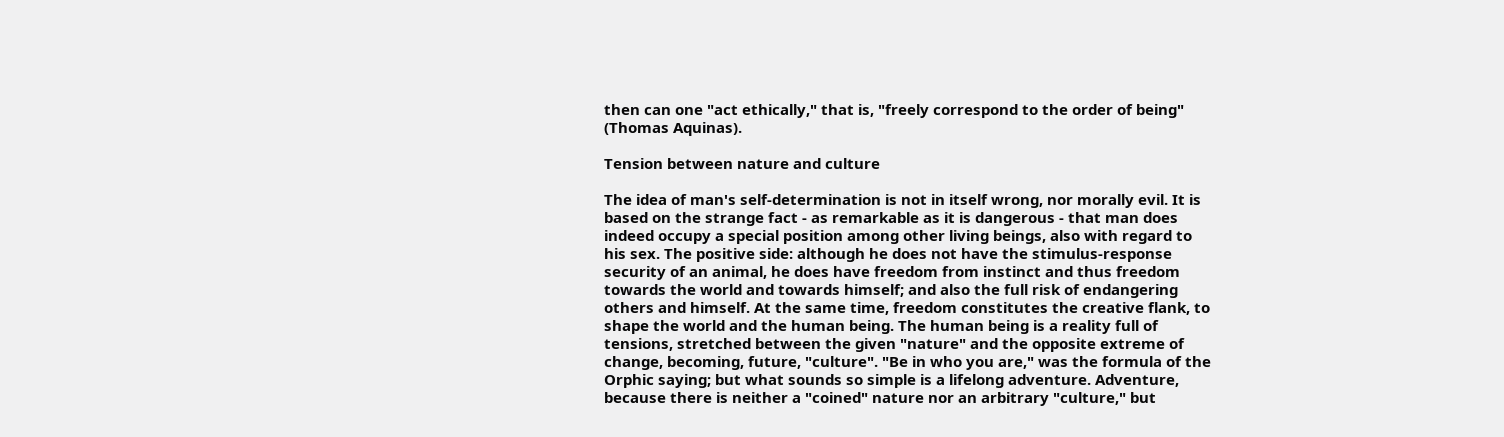then can one "act ethically," that is, "freely correspond to the order of being" (Thomas Aquinas).

Tension between nature and culture

The idea of man's self-determination is not in itself wrong, nor morally evil. It is based on the strange fact - as remarkable as it is dangerous - that man does indeed occupy a special position among other living beings, also with regard to his sex. The positive side: although he does not have the stimulus-response security of an animal, he does have freedom from instinct and thus freedom towards the world and towards himself; and also the full risk of endangering others and himself. At the same time, freedom constitutes the creative flank, to shape the world and the human being. The human being is a reality full of tensions, stretched between the given "nature" and the opposite extreme of change, becoming, future, "culture". "Be in who you are," was the formula of the Orphic saying; but what sounds so simple is a lifelong adventure. Adventure, because there is neither a "coined" nature nor an arbitrary "culture," but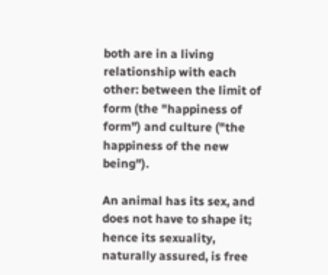both are in a living relationship with each other: between the limit of form (the "happiness of form") and culture ("the happiness of the new being").

An animal has its sex, and does not have to shape it; hence its sexuality, naturally assured, is free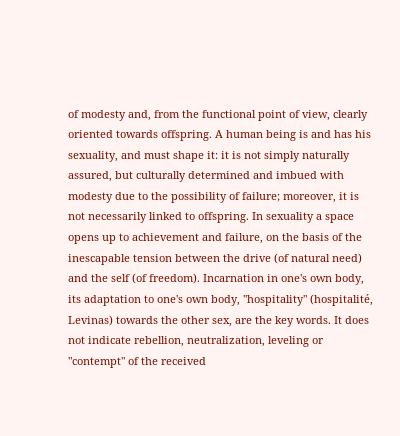of modesty and, from the functional point of view, clearly oriented towards offspring. A human being is and has his sexuality, and must shape it: it is not simply naturally assured, but culturally determined and imbued with modesty due to the possibility of failure; moreover, it is not necessarily linked to offspring. In sexuality a space opens up to achievement and failure, on the basis of the inescapable tension between the drive (of natural need) and the self (of freedom). Incarnation in one's own body, its adaptation to one's own body, "hospitality" (hospitalité, Levinas) towards the other sex, are the key words. It does not indicate rebellion, neutralization, leveling or "contempt" of the received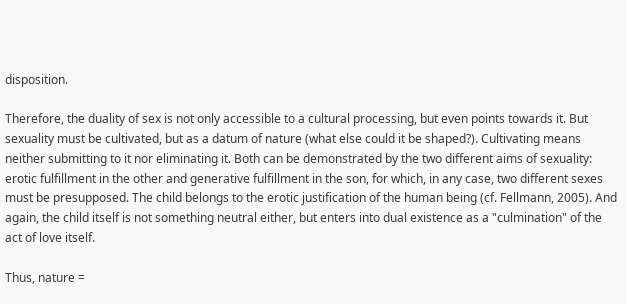disposition.

Therefore, the duality of sex is not only accessible to a cultural processing, but even points towards it. But sexuality must be cultivated, but as a datum of nature (what else could it be shaped?). Cultivating means neither submitting to it nor eliminating it. Both can be demonstrated by the two different aims of sexuality: erotic fulfillment in the other and generative fulfillment in the son, for which, in any case, two different sexes must be presupposed. The child belongs to the erotic justification of the human being (cf. Fellmann, 2005). And again, the child itself is not something neutral either, but enters into dual existence as a "culmination" of the act of love itself.

Thus, nature =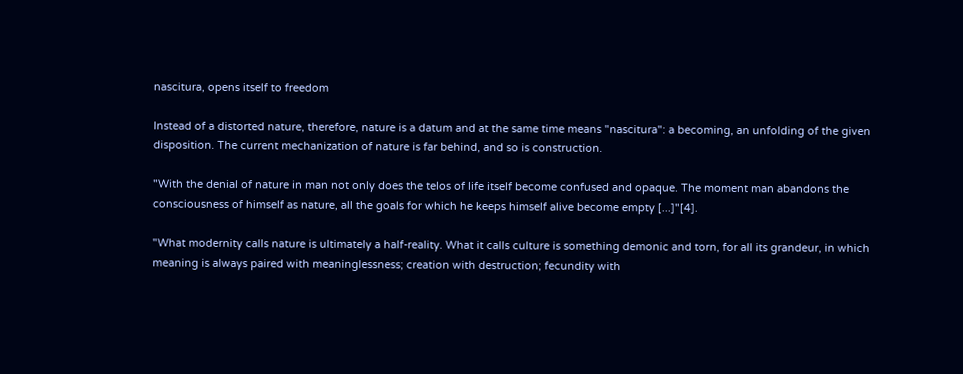nascitura, opens itself to freedom

Instead of a distorted nature, therefore, nature is a datum and at the same time means "nascitura": a becoming, an unfolding of the given disposition. The current mechanization of nature is far behind, and so is construction.

"With the denial of nature in man not only does the telos of life itself become confused and opaque. The moment man abandons the consciousness of himself as nature, all the goals for which he keeps himself alive become empty [...]"[4].

"What modernity calls nature is ultimately a half-reality. What it calls culture is something demonic and torn, for all its grandeur, in which meaning is always paired with meaninglessness; creation with destruction; fecundity with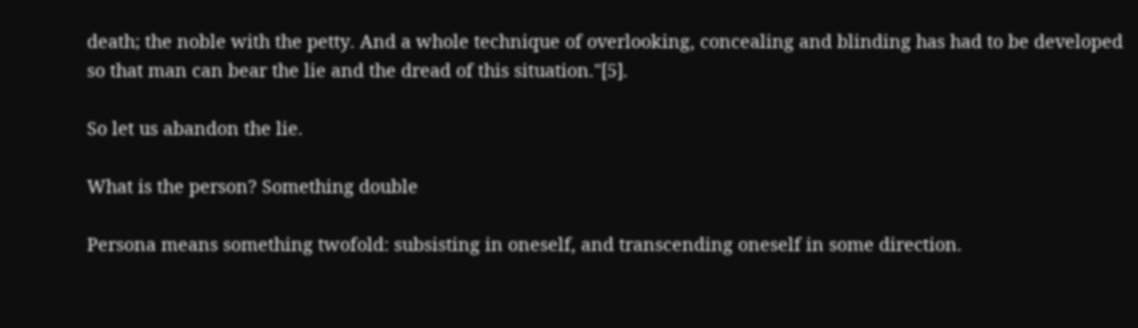death; the noble with the petty. And a whole technique of overlooking, concealing and blinding has had to be developed so that man can bear the lie and the dread of this situation."[5].

So let us abandon the lie.

What is the person? Something double

Persona means something twofold: subsisting in oneself, and transcending oneself in some direction.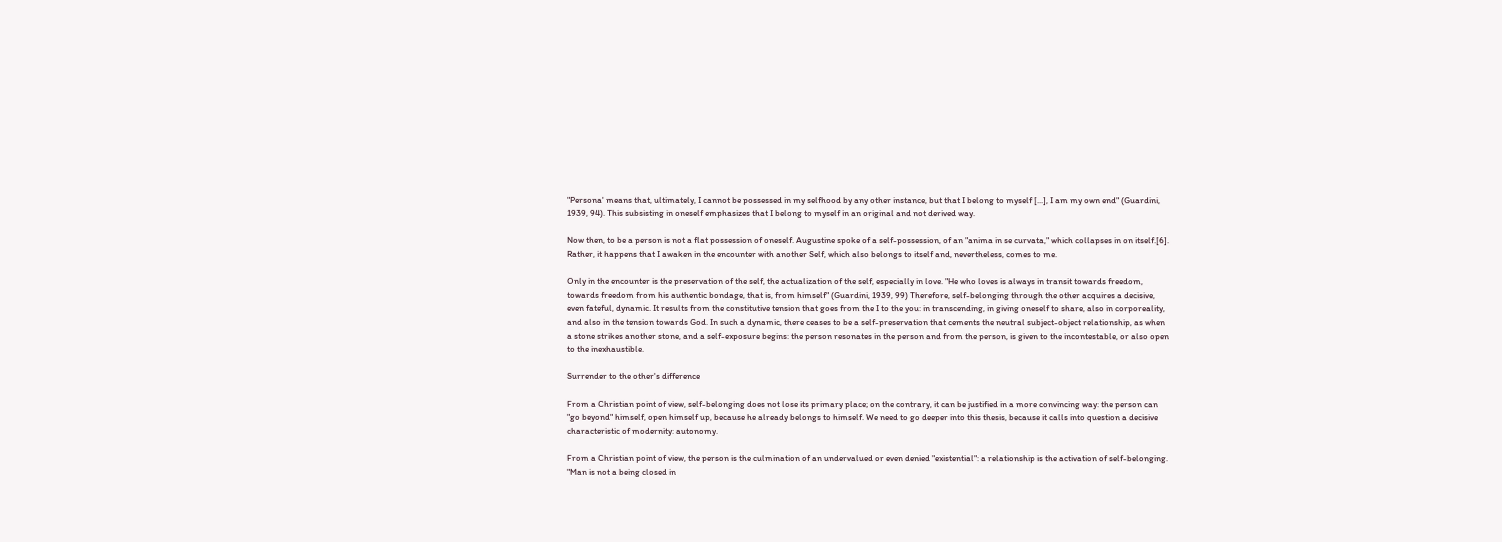"Persona' means that, ultimately, I cannot be possessed in my selfhood by any other instance, but that I belong to myself [...], I am my own end" (Guardini, 1939, 94). This subsisting in oneself emphasizes that I belong to myself in an original and not derived way.

Now then, to be a person is not a flat possession of oneself. Augustine spoke of a self-possession, of an "anima in se curvata," which collapses in on itself.[6]. Rather, it happens that I awaken in the encounter with another Self, which also belongs to itself and, nevertheless, comes to me.

Only in the encounter is the preservation of the self, the actualization of the self, especially in love. "He who loves is always in transit towards freedom, towards freedom from his authentic bondage, that is, from himself" (Guardini, 1939, 99) Therefore, self-belonging through the other acquires a decisive, even fateful, dynamic. It results from the constitutive tension that goes from the I to the you: in transcending, in giving oneself to share, also in corporeality, and also in the tension towards God. In such a dynamic, there ceases to be a self-preservation that cements the neutral subject-object relationship, as when a stone strikes another stone, and a self-exposure begins: the person resonates in the person and from the person, is given to the incontestable, or also open to the inexhaustible.

Surrender to the other's difference

From a Christian point of view, self-belonging does not lose its primary place; on the contrary, it can be justified in a more convincing way: the person can "go beyond" himself, open himself up, because he already belongs to himself. We need to go deeper into this thesis, because it calls into question a decisive characteristic of modernity: autonomy.

From a Christian point of view, the person is the culmination of an undervalued or even denied "existential": a relationship is the activation of self-belonging. "Man is not a being closed in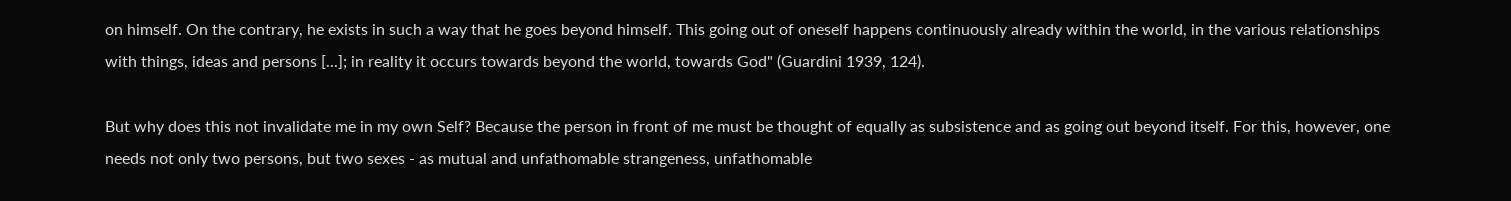on himself. On the contrary, he exists in such a way that he goes beyond himself. This going out of oneself happens continuously already within the world, in the various relationships with things, ideas and persons [...]; in reality it occurs towards beyond the world, towards God" (Guardini 1939, 124).

But why does this not invalidate me in my own Self? Because the person in front of me must be thought of equally as subsistence and as going out beyond itself. For this, however, one needs not only two persons, but two sexes - as mutual and unfathomable strangeness, unfathomable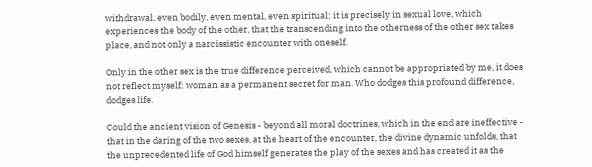withdrawal, even bodily, even mental, even spiritual; it is precisely in sexual love, which experiences the body of the other, that the transcending into the otherness of the other sex takes place, and not only a narcissistic encounter with oneself.

Only in the other sex is the true difference perceived, which cannot be appropriated by me, it does not reflect myself: woman as a permanent secret for man. Who dodges this profound difference, dodges life.

Could the ancient vision of Genesis - beyond all moral doctrines, which in the end are ineffective - that in the daring of the two sexes, at the heart of the encounter, the divine dynamic unfolds, that the unprecedented life of God himself generates the play of the sexes and has created it as the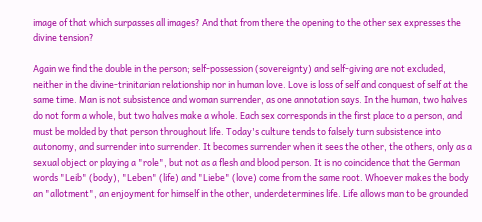image of that which surpasses all images? And that from there the opening to the other sex expresses the divine tension?

Again we find the double in the person; self-possession (sovereignty) and self-giving are not excluded, neither in the divine-trinitarian relationship nor in human love. Love is loss of self and conquest of self at the same time. Man is not subsistence and woman surrender, as one annotation says. In the human, two halves do not form a whole, but two halves make a whole. Each sex corresponds in the first place to a person, and must be molded by that person throughout life. Today's culture tends to falsely turn subsistence into autonomy, and surrender into surrender. It becomes surrender when it sees the other, the others, only as a sexual object or playing a "role", but not as a flesh and blood person. It is no coincidence that the German words "Leib" (body), "Leben" (life) and "Liebe" (love) come from the same root. Whoever makes the body an "allotment", an enjoyment for himself in the other, underdetermines life. Life allows man to be grounded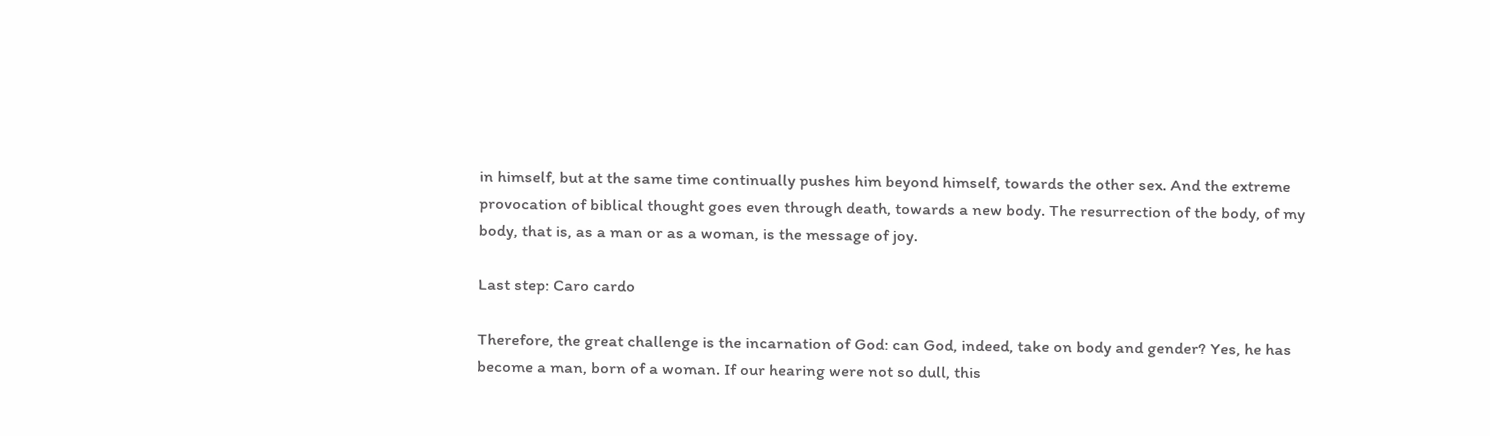in himself, but at the same time continually pushes him beyond himself, towards the other sex. And the extreme provocation of biblical thought goes even through death, towards a new body. The resurrection of the body, of my body, that is, as a man or as a woman, is the message of joy.

Last step: Caro cardo

Therefore, the great challenge is the incarnation of God: can God, indeed, take on body and gender? Yes, he has become a man, born of a woman. If our hearing were not so dull, this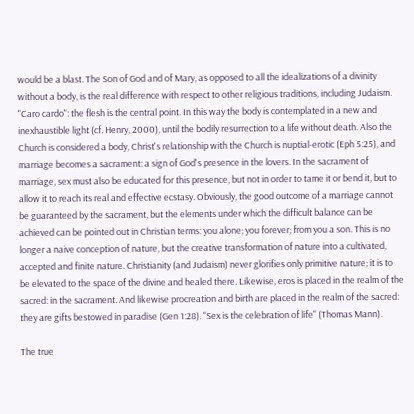would be a blast. The Son of God and of Mary, as opposed to all the idealizations of a divinity without a body, is the real difference with respect to other religious traditions, including Judaism. "Caro cardo": the flesh is the central point. In this way the body is contemplated in a new and inexhaustible light (cf. Henry, 2000), until the bodily resurrection to a life without death. Also the Church is considered a body, Christ's relationship with the Church is nuptial-erotic (Eph 5:25), and marriage becomes a sacrament: a sign of God's presence in the lovers. In the sacrament of marriage, sex must also be educated for this presence, but not in order to tame it or bend it, but to allow it to reach its real and effective ecstasy. Obviously, the good outcome of a marriage cannot be guaranteed by the sacrament, but the elements under which the difficult balance can be achieved can be pointed out in Christian terms: you alone; you forever; from you a son. This is no longer a naive conception of nature, but the creative transformation of nature into a cultivated, accepted and finite nature. Christianity (and Judaism) never glorifies only primitive nature; it is to be elevated to the space of the divine and healed there. Likewise, eros is placed in the realm of the sacred: in the sacrament. And likewise procreation and birth are placed in the realm of the sacred: they are gifts bestowed in paradise (Gen 1:28). "Sex is the celebration of life" (Thomas Mann).

The true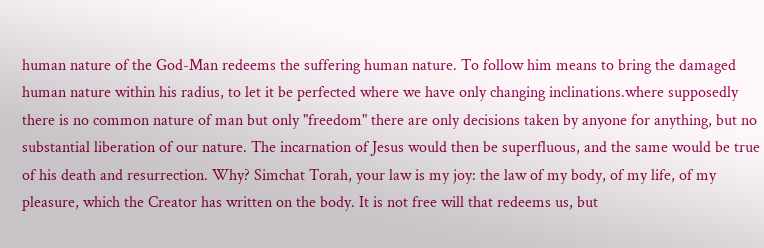human nature of the God-Man redeems the suffering human nature. To follow him means to bring the damaged human nature within his radius, to let it be perfected where we have only changing inclinations.where supposedly there is no common nature of man but only "freedom" there are only decisions taken by anyone for anything, but no substantial liberation of our nature. The incarnation of Jesus would then be superfluous, and the same would be true of his death and resurrection. Why? Simchat Torah, your law is my joy: the law of my body, of my life, of my pleasure, which the Creator has written on the body. It is not free will that redeems us, but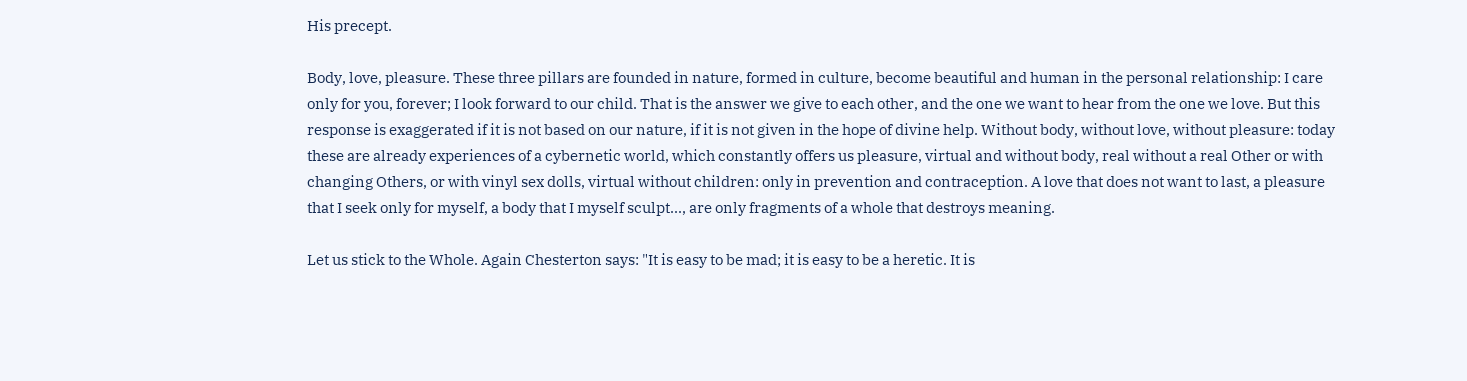His precept.

Body, love, pleasure. These three pillars are founded in nature, formed in culture, become beautiful and human in the personal relationship: I care only for you, forever; I look forward to our child. That is the answer we give to each other, and the one we want to hear from the one we love. But this response is exaggerated if it is not based on our nature, if it is not given in the hope of divine help. Without body, without love, without pleasure: today these are already experiences of a cybernetic world, which constantly offers us pleasure, virtual and without body, real without a real Other or with changing Others, or with vinyl sex dolls, virtual without children: only in prevention and contraception. A love that does not want to last, a pleasure that I seek only for myself, a body that I myself sculpt..., are only fragments of a whole that destroys meaning.

Let us stick to the Whole. Again Chesterton says: "It is easy to be mad; it is easy to be a heretic. It is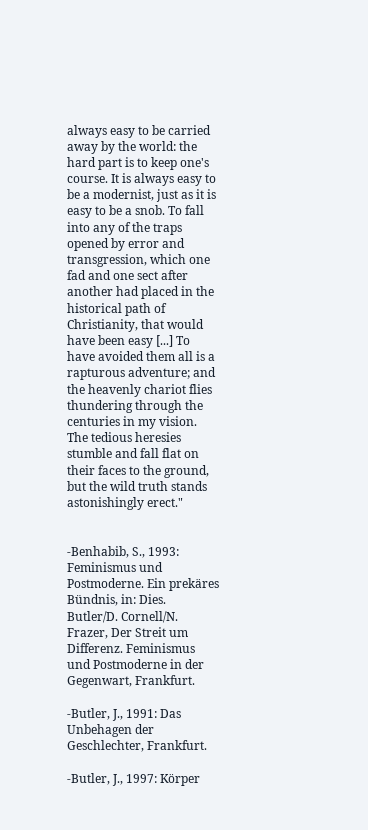always easy to be carried away by the world: the hard part is to keep one's course. It is always easy to be a modernist, just as it is easy to be a snob. To fall into any of the traps opened by error and transgression, which one fad and one sect after another had placed in the historical path of Christianity, that would have been easy [...] To have avoided them all is a rapturous adventure; and the heavenly chariot flies thundering through the centuries in my vision. The tedious heresies stumble and fall flat on their faces to the ground, but the wild truth stands astonishingly erect."


-Benhabib, S., 1993: Feminismus und Postmoderne. Ein prekäres Bündnis, in: Dies. Butler/D. Cornell/N. Frazer, Der Streit um Differenz. Feminismus und Postmoderne in der Gegenwart, Frankfurt.

-Butler, J., 1991: Das Unbehagen der Geschlechter, Frankfurt.

-Butler, J., 1997: Körper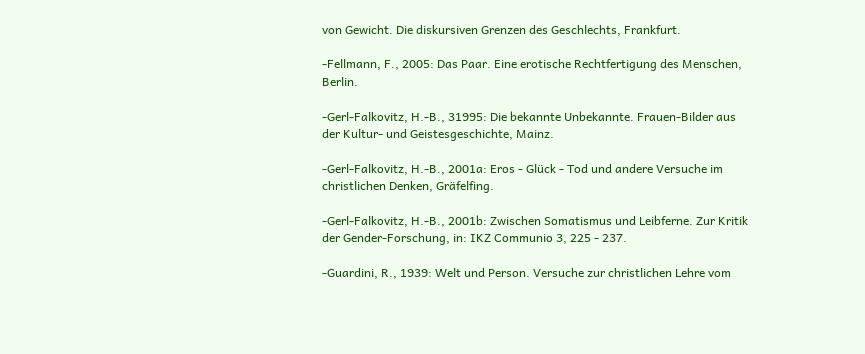von Gewicht. Die diskursiven Grenzen des Geschlechts, Frankfurt.

-Fellmann, F., 2005: Das Paar. Eine erotische Rechtfertigung des Menschen, Berlin.

-Gerl-Falkovitz, H.-B., 31995: Die bekannte Unbekannte. Frauen-Bilder aus der Kultur- und Geistesgeschichte, Mainz.

-Gerl-Falkovitz, H.-B., 2001a: Eros - Glück - Tod und andere Versuche im christlichen Denken, Gräfelfing.

-Gerl-Falkovitz, H.-B., 2001b: Zwischen Somatismus und Leibferne. Zur Kritik der Gender-Forschung, in: IKZ Communio 3, 225 - 237.

-Guardini, R., 1939: Welt und Person. Versuche zur christlichen Lehre vom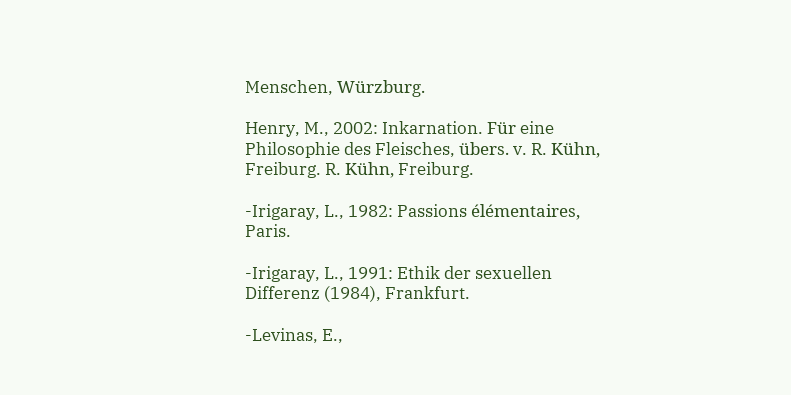Menschen, Würzburg.

Henry, M., 2002: Inkarnation. Für eine Philosophie des Fleisches, übers. v. R. Kühn, Freiburg. R. Kühn, Freiburg.

-Irigaray, L., 1982: Passions élémentaires, Paris.

-Irigaray, L., 1991: Ethik der sexuellen Differenz (1984), Frankfurt.

-Levinas, E.,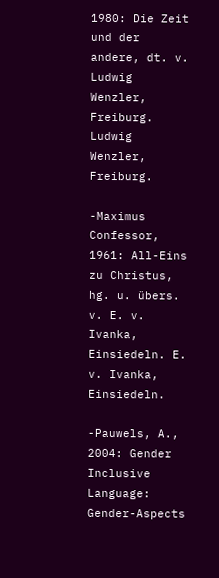1980: Die Zeit und der andere, dt. v. Ludwig Wenzler, Freiburg. Ludwig Wenzler, Freiburg.

-Maximus Confessor, 1961: All-Eins zu Christus, hg. u. übers. v. E. v. Ivanka, Einsiedeln. E. v. Ivanka, Einsiedeln.

-Pauwels, A., 2004: Gender Inclusive Language: Gender-Aspects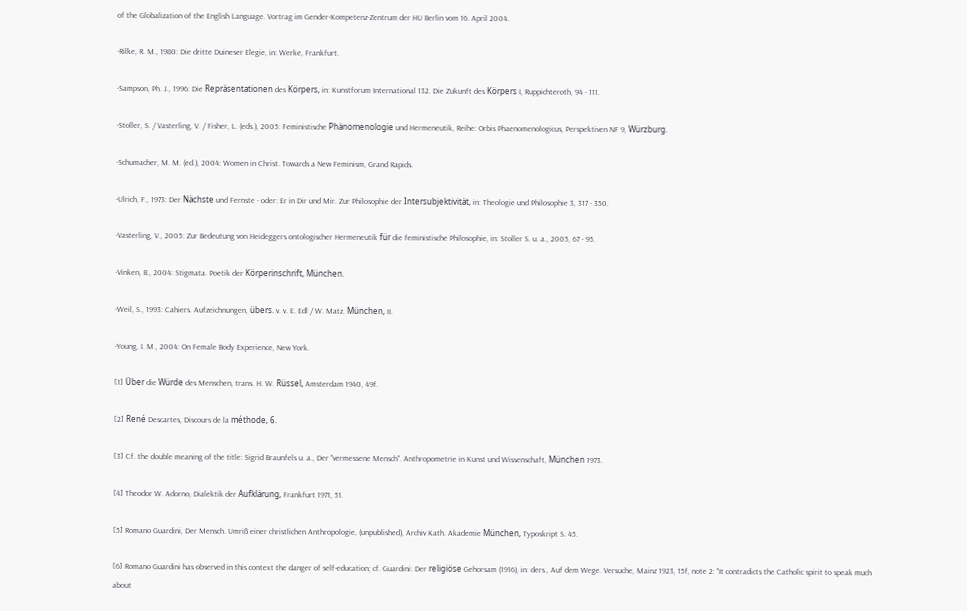of the Globalization of the English Language. Vortrag im Gender-Kompetenz-Zentrum der HU Berlin vom 16. April 2004.

-Rilke, R. M., 1980: Die dritte Duineser Elegie, in: Werke, Frankfurt.

-Sampson, Ph. J., 1996: Die Repräsentationen des Körpers, in: Kunstforum International 132. Die Zukunft des Körpers I, Ruppichteroth, 94 - 111.

-Stoller, S. / Vasterling, V. / Fisher, L. (eds.), 2005: Feministische Phänomenologie und Hermeneutik, Reihe: Orbis Phaenomenologicus, Perspektiven NF 9, Würzburg.

-Schumacher, M. M. (ed.), 2004: Women in Christ. Towards a New Feminism, Grand Rapids.

-Ulrich, F., 1973: Der Nächste und Fernste - oder: Er in Dir und Mir. Zur Philosophie der Intersubjektivität, in: Theologie und Philosophie 3, 317 - 350.

-Vasterling, V., 2005: Zur Bedeutung von Heideggers ontologischer Hermeneutik für die feministische Philosophie, in: Stoller S. u. a., 2005, 67 - 95.

-Vinken, B., 2004: Stigmata. Poetik der Körperinschrift, München.

-Weil, S., 1993: Cahiers. Aufzeichnungen, übers. v. v. E. Edl / W. Matz. München, II.

-Young, I. M., 2004: On Female Body Experience, New York.

[1] Über die Würde des Menschen, trans. H. W. Rüssel, Amsterdam 1940, 49f.

[2] René Descartes, Discours de la méthode, 6.

[3] Cf. the double meaning of the title: Sigrid Braunfels u. a., Der "vermessene Mensch". Anthropometrie in Kunst und Wissenschaft, München 1973.

[4] Theodor W. Adorno, Dialektik der Aufklärung, Frankfurt 1971, 51.

[5] Romano Guardini, Der Mensch. Umriß einer christlichen Anthropologie, (unpublished), Archiv Kath. Akademie München, Typoskript S. 45.

[6] Romano Guardini has observed in this context the danger of self-education; cf. Guardini: Der religiöse Gehorsam (1916), in: ders., Auf dem Wege. Versuche, Mainz 1923, 15f, note 2: "It contradicts the Catholic spirit to speak much about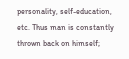personality, self-education, etc. Thus man is constantly thrown back on himself;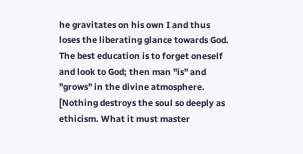he gravitates on his own I and thus loses the liberating glance towards God. The best education is to forget oneself and look to God; then man "is" and "grows" in the divine atmosphere. [Nothing destroys the soul so deeply as ethicism. What it must master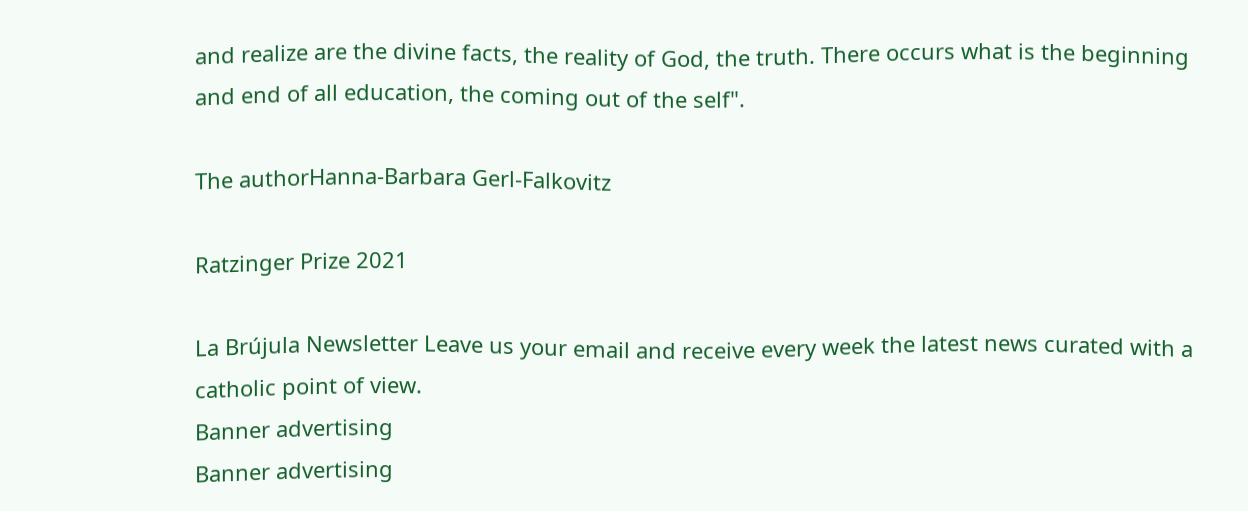and realize are the divine facts, the reality of God, the truth. There occurs what is the beginning and end of all education, the coming out of the self".

The authorHanna-Barbara Gerl-Falkovitz

Ratzinger Prize 2021

La Brújula Newsletter Leave us your email and receive every week the latest news curated with a catholic point of view.
Banner advertising
Banner advertising